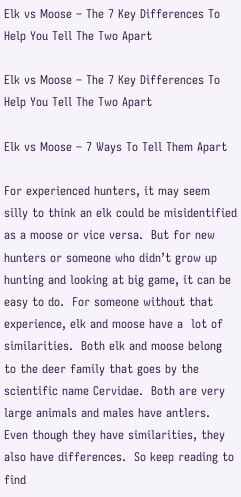Elk vs Moose – The 7 Key Differences To Help You Tell The Two Apart

Elk vs Moose – The 7 Key Differences To Help You Tell The Two Apart

Elk vs Moose – 7 Ways To Tell Them Apart

For experienced hunters, it may seem silly to think an elk could be misidentified as a moose or vice versa.  But for new hunters or someone who didn’t grow up hunting and looking at big game, it can be easy to do.  For someone without that experience, elk and moose have a  lot of similarities.  Both elk and moose belong to the deer family that goes by the scientific name Cervidae.  Both are very large animals and males have antlers. Even though they have similarities, they also have differences.  So keep reading to find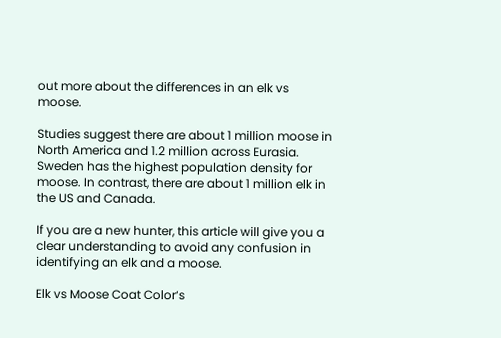out more about the differences in an elk vs moose.

Studies suggest there are about 1 million moose in North America and 1.2 million across Eurasia. Sweden has the highest population density for moose. In contrast, there are about 1 million elk in the US and Canada.

If you are a new hunter, this article will give you a clear understanding to avoid any confusion in identifying an elk and a moose.

Elk vs Moose Coat Color‘s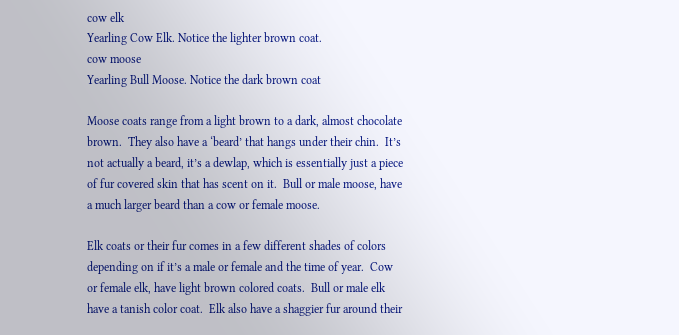cow elk
Yearling Cow Elk. Notice the lighter brown coat.
cow moose
Yearling Bull Moose. Notice the dark brown coat

Moose coats range from a light brown to a dark, almost chocolate brown.  They also have a ‘beard’ that hangs under their chin.  It’s not actually a beard, it’s a dewlap, which is essentially just a piece of fur covered skin that has scent on it.  Bull or male moose, have a much larger beard than a cow or female moose.

Elk coats or their fur comes in a few different shades of colors depending on if it’s a male or female and the time of year.  Cow or female elk, have light brown colored coats.  Bull or male elk have a tanish color coat.  Elk also have a shaggier fur around their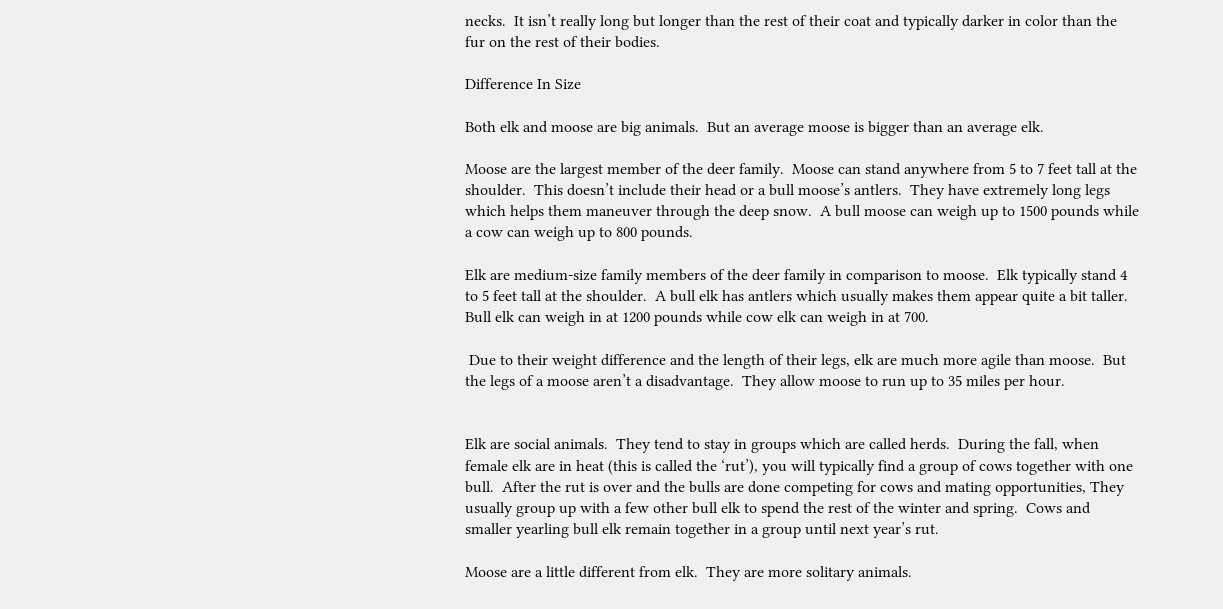necks.  It isn’t really long but longer than the rest of their coat and typically darker in color than the fur on the rest of their bodies.

Difference In Size

Both elk and moose are big animals.  But an average moose is bigger than an average elk.

Moose are the largest member of the deer family.  Moose can stand anywhere from 5 to 7 feet tall at the shoulder.  This doesn’t include their head or a bull moose’s antlers.  They have extremely long legs which helps them maneuver through the deep snow.  A bull moose can weigh up to 1500 pounds while a cow can weigh up to 800 pounds.

Elk are medium-size family members of the deer family in comparison to moose.  Elk typically stand 4 to 5 feet tall at the shoulder.  A bull elk has antlers which usually makes them appear quite a bit taller.  Bull elk can weigh in at 1200 pounds while cow elk can weigh in at 700.

 Due to their weight difference and the length of their legs, elk are much more agile than moose.  But the legs of a moose aren’t a disadvantage.  They allow moose to run up to 35 miles per hour.


Elk are social animals.  They tend to stay in groups which are called herds.  During the fall, when female elk are in heat (this is called the ‘rut’), you will typically find a group of cows together with one bull.  After the rut is over and the bulls are done competing for cows and mating opportunities, They usually group up with a few other bull elk to spend the rest of the winter and spring.  Cows and smaller yearling bull elk remain together in a group until next year’s rut.

Moose are a little different from elk.  They are more solitary animals.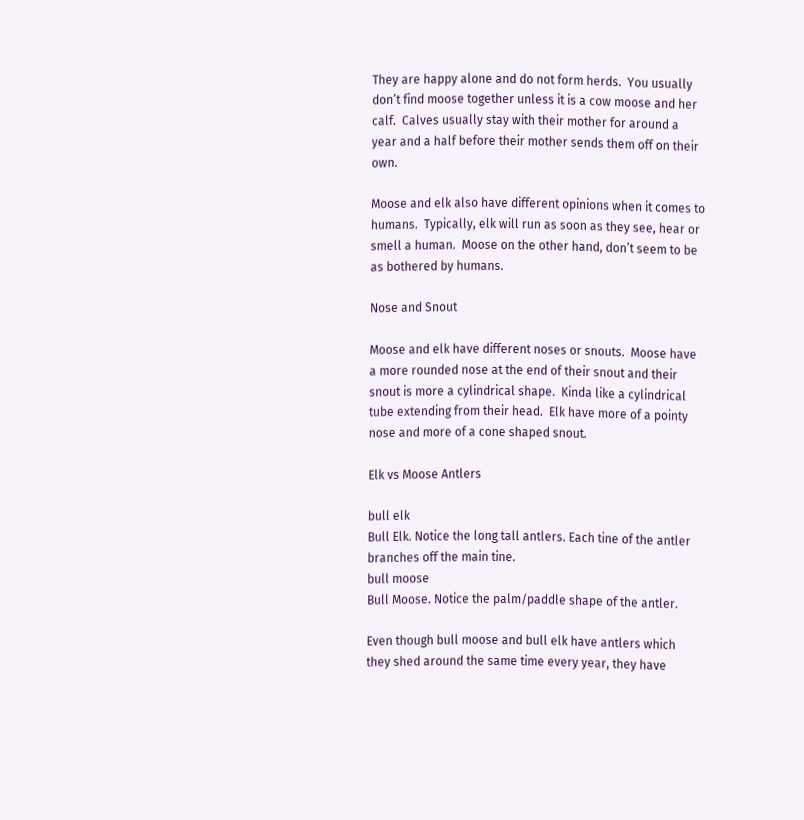They are happy alone and do not form herds.  You usually don’t find moose together unless it is a cow moose and her calf.  Calves usually stay with their mother for around a year and a half before their mother sends them off on their own.

Moose and elk also have different opinions when it comes to humans.  Typically, elk will run as soon as they see, hear or smell a human.  Moose on the other hand, don’t seem to be as bothered by humans.

Nose and Snout

Moose and elk have different noses or snouts.  Moose have a more rounded nose at the end of their snout and their snout is more a cylindrical shape.  Kinda like a cylindrical tube extending from their head.  Elk have more of a pointy nose and more of a cone shaped snout.

Elk vs Moose Antlers

bull elk
Bull Elk. Notice the long tall antlers. Each tine of the antler branches off the main tine.
bull moose
Bull Moose. Notice the palm/paddle shape of the antler.

Even though bull moose and bull elk have antlers which they shed around the same time every year, they have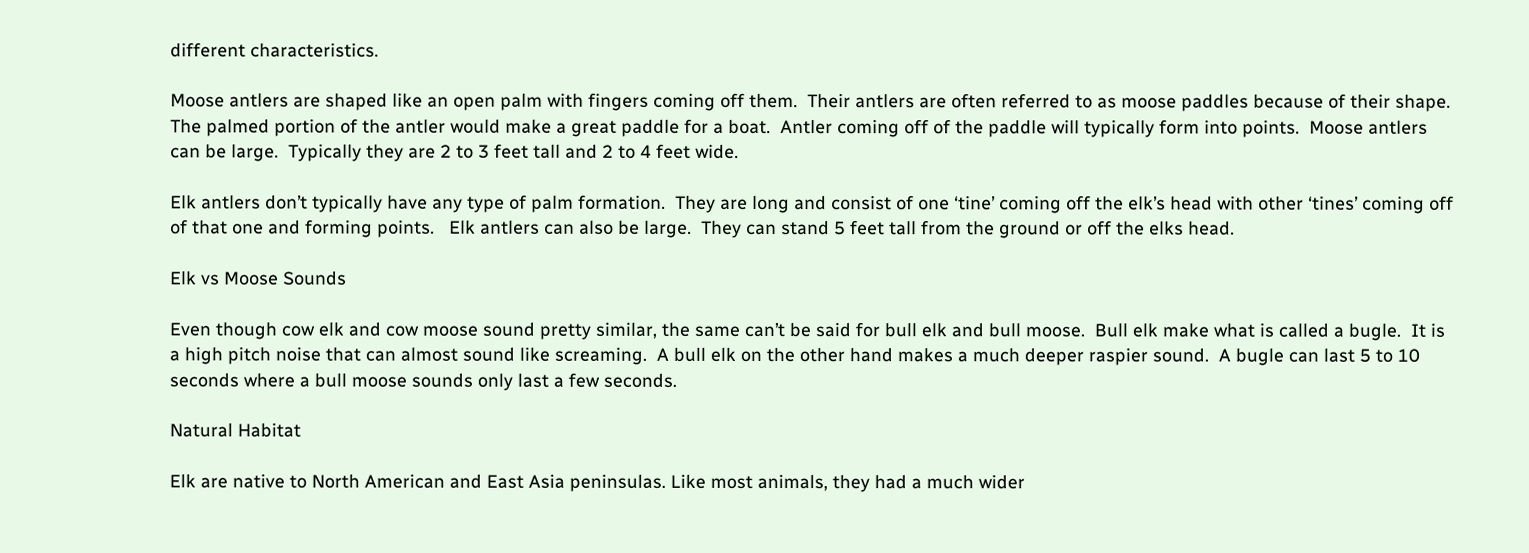different characteristics.

Moose antlers are shaped like an open palm with fingers coming off them.  Their antlers are often referred to as moose paddles because of their shape.  The palmed portion of the antler would make a great paddle for a boat.  Antler coming off of the paddle will typically form into points.  Moose antlers can be large.  Typically they are 2 to 3 feet tall and 2 to 4 feet wide.

Elk antlers don’t typically have any type of palm formation.  They are long and consist of one ‘tine’ coming off the elk’s head with other ‘tines’ coming off of that one and forming points.   Elk antlers can also be large.  They can stand 5 feet tall from the ground or off the elks head.

Elk vs Moose Sounds

Even though cow elk and cow moose sound pretty similar, the same can’t be said for bull elk and bull moose.  Bull elk make what is called a bugle.  It is a high pitch noise that can almost sound like screaming.  A bull elk on the other hand makes a much deeper raspier sound.  A bugle can last 5 to 10 seconds where a bull moose sounds only last a few seconds.

Natural Habitat

Elk are native to North American and East Asia peninsulas. Like most animals, they had a much wider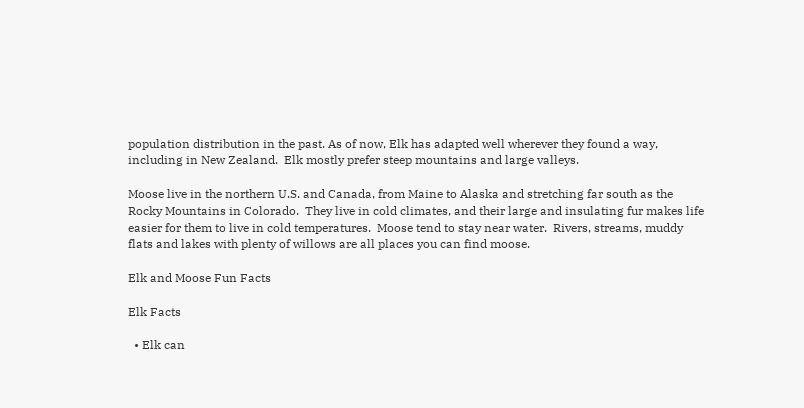population distribution in the past. As of now, Elk has adapted well wherever they found a way, including in New Zealand.  Elk mostly prefer steep mountains and large valleys.

Moose live in the northern U.S. and Canada, from Maine to Alaska and stretching far south as the Rocky Mountains in Colorado.  They live in cold climates, and their large and insulating fur makes life easier for them to live in cold temperatures.  Moose tend to stay near water.  Rivers, streams, muddy flats and lakes with plenty of willows are all places you can find moose.

Elk and Moose Fun Facts

Elk Facts

  • Elk can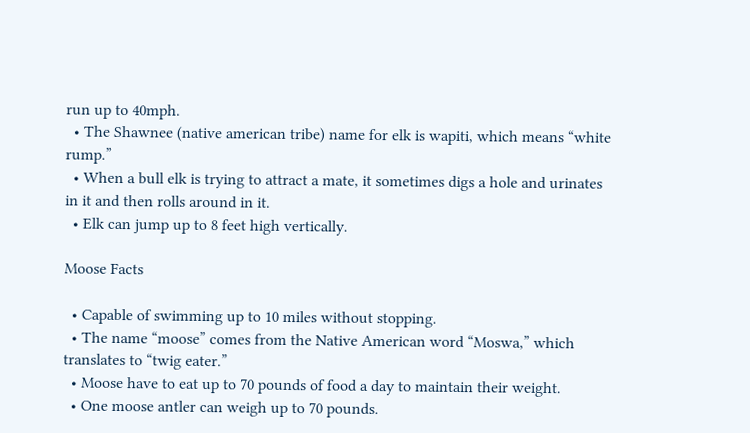run up to 40mph.
  • The Shawnee (native american tribe) name for elk is wapiti, which means “white rump.”
  • When a bull elk is trying to attract a mate, it sometimes digs a hole and urinates in it and then rolls around in it.
  • Elk can jump up to 8 feet high vertically.

Moose Facts

  • Capable of swimming up to 10 miles without stopping.
  • The name “moose” comes from the Native American word “Moswa,” which translates to “twig eater.”
  • Moose have to eat up to 70 pounds of food a day to maintain their weight.
  • One moose antler can weigh up to 70 pounds.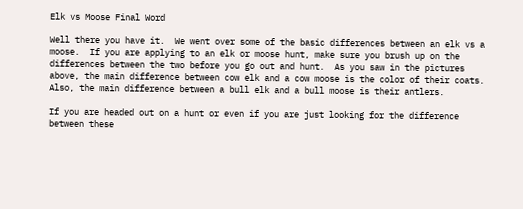Elk vs Moose Final Word

Well there you have it.  We went over some of the basic differences between an elk vs a moose.  If you are applying to an elk or moose hunt, make sure you brush up on the differences between the two before you go out and hunt.  As you saw in the pictures above, the main difference between cow elk and a cow moose is the color of their coats.  Also, the main difference between a bull elk and a bull moose is their antlers.

If you are headed out on a hunt or even if you are just looking for the difference between these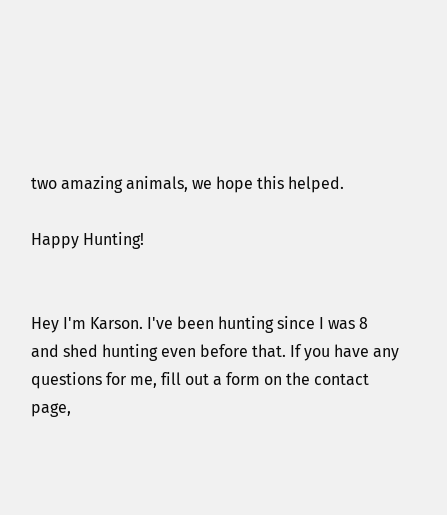two amazing animals, we hope this helped.

Happy Hunting!


Hey I'm Karson. I've been hunting since I was 8 and shed hunting even before that. If you have any questions for me, fill out a form on the contact page,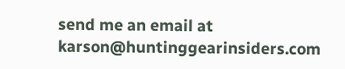send me an email at karson@huntinggearinsiders.com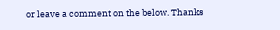or leave a comment on the below. Thanks